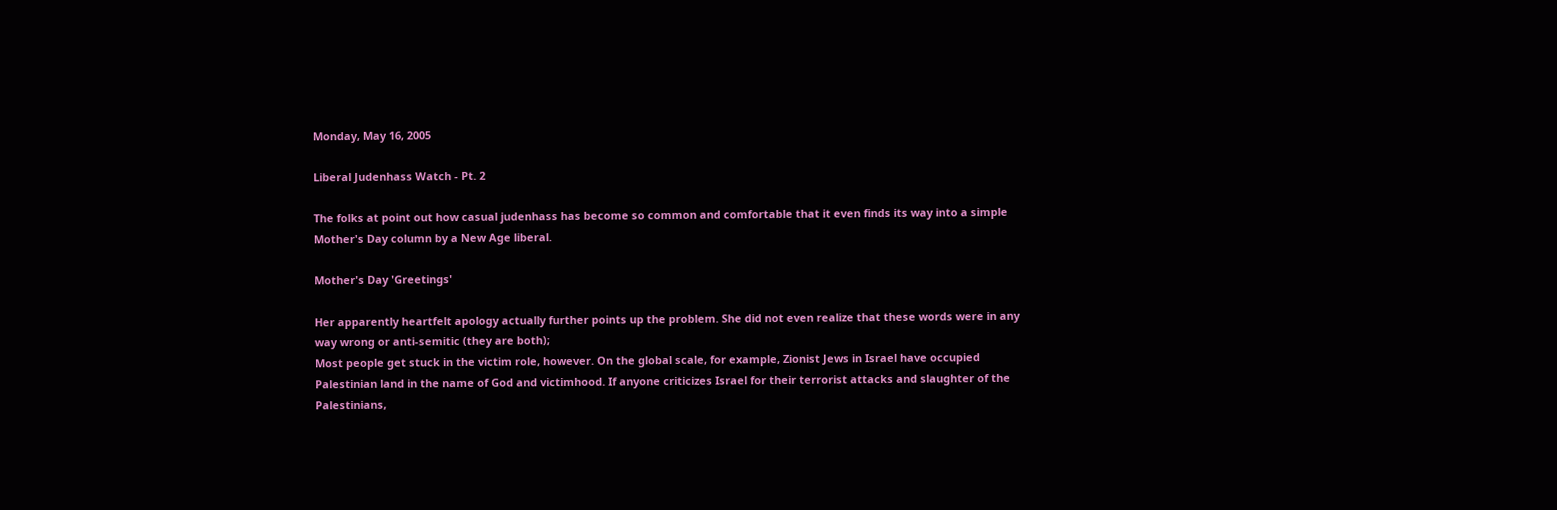Monday, May 16, 2005

Liberal Judenhass Watch - Pt. 2

The folks at point out how casual judenhass has become so common and comfortable that it even finds its way into a simple Mother's Day column by a New Age liberal.

Mother's Day 'Greetings'

Her apparently heartfelt apology actually further points up the problem. She did not even realize that these words were in any way wrong or anti-semitic (they are both);
Most people get stuck in the victim role, however. On the global scale, for example, Zionist Jews in Israel have occupied Palestinian land in the name of God and victimhood. If anyone criticizes Israel for their terrorist attacks and slaughter of the Palestinians,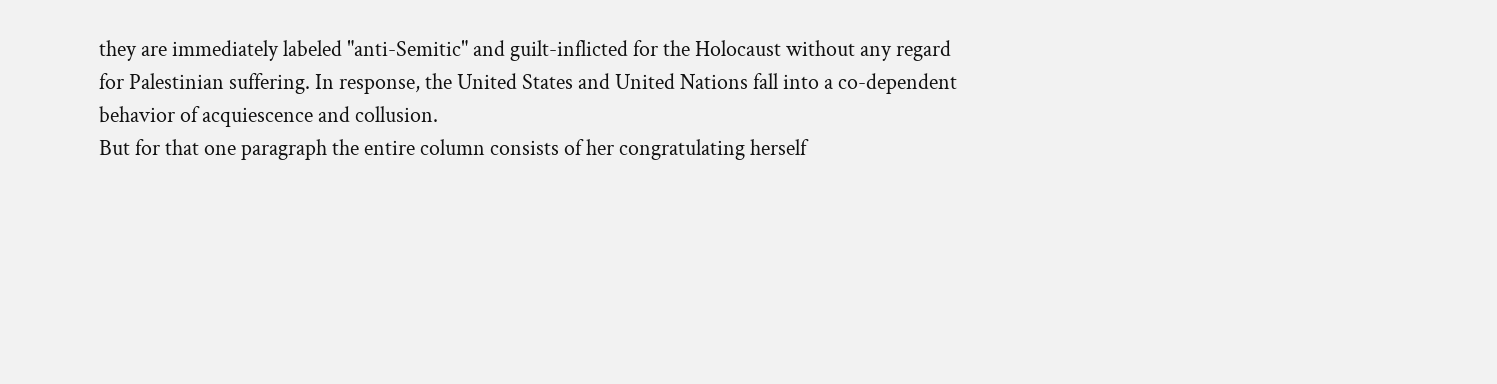they are immediately labeled "anti-Semitic" and guilt-inflicted for the Holocaust without any regard for Palestinian suffering. In response, the United States and United Nations fall into a co-dependent behavior of acquiescence and collusion.
But for that one paragraph the entire column consists of her congratulating herself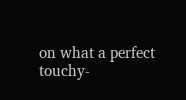on what a perfect touchy-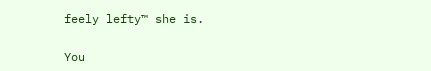feely lefty™ she is.

You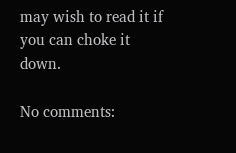may wish to read it if you can choke it down.

No comments: